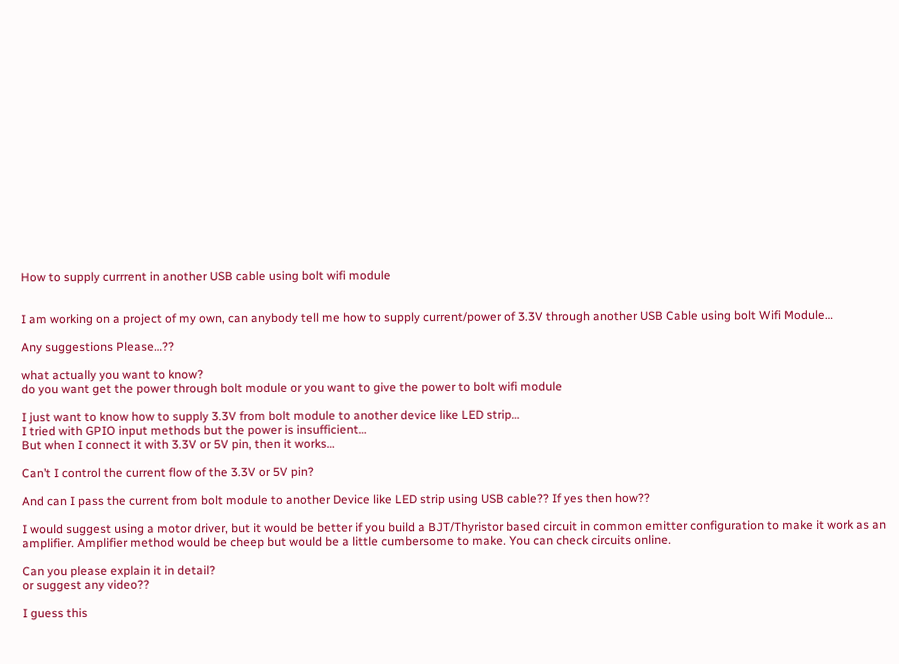How to supply currrent in another USB cable using bolt wifi module


I am working on a project of my own, can anybody tell me how to supply current/power of 3.3V through another USB Cable using bolt Wifi Module…

Any suggestions Please…??

what actually you want to know?
do you want get the power through bolt module or you want to give the power to bolt wifi module

I just want to know how to supply 3.3V from bolt module to another device like LED strip…
I tried with GPIO input methods but the power is insufficient…
But when I connect it with 3.3V or 5V pin, then it works…

Can’t I control the current flow of the 3.3V or 5V pin?

And can I pass the current from bolt module to another Device like LED strip using USB cable?? If yes then how??

I would suggest using a motor driver, but it would be better if you build a BJT/Thyristor based circuit in common emitter configuration to make it work as an amplifier. Amplifier method would be cheep but would be a little cumbersome to make. You can check circuits online.

Can you please explain it in detail?
or suggest any video??

I guess this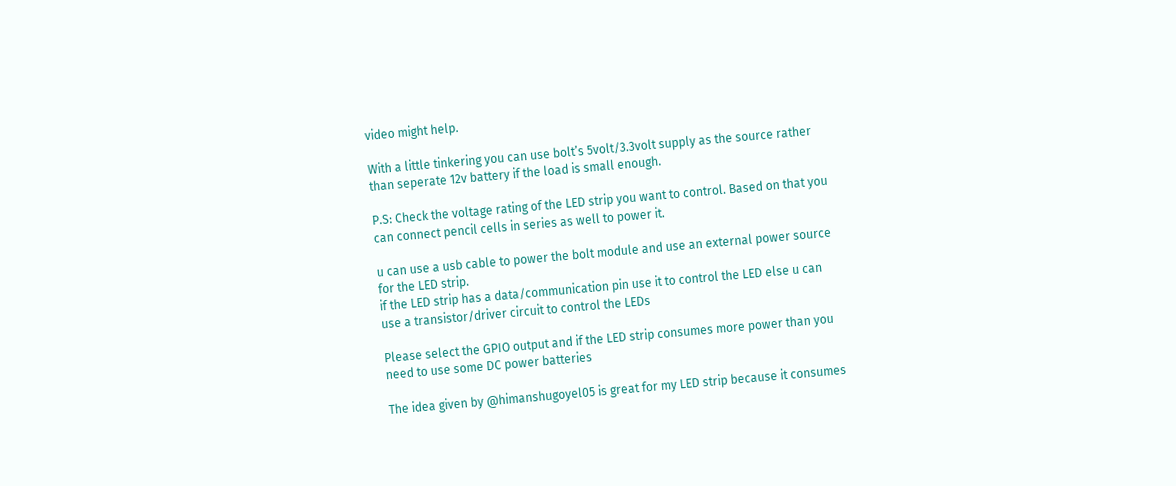video might help.

With a little tinkering you can use bolt’s 5volt/3.3volt supply as the source rather than seperate 12v battery if the load is small enough.

P.S: Check the voltage rating of the LED strip you want to control. Based on that you can connect pencil cells in series as well to power it.

u can use a usb cable to power the bolt module and use an external power source for the LED strip.
if the LED strip has a data/communication pin use it to control the LED else u can use a transistor/driver circuit to control the LEDs

Please select the GPIO output and if the LED strip consumes more power than you need to use some DC power batteries

The idea given by @himanshugoyel05 is great for my LED strip because it consumes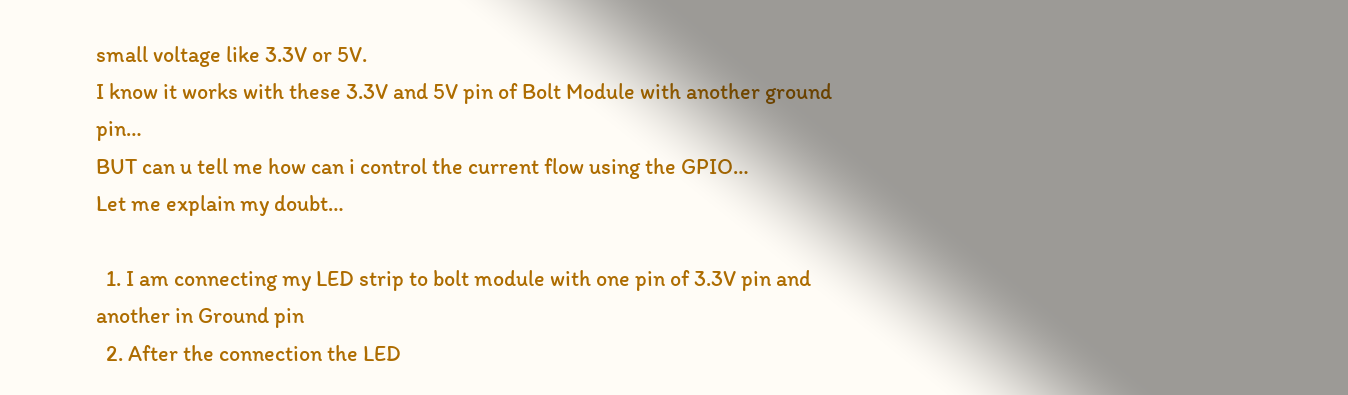small voltage like 3.3V or 5V.
I know it works with these 3.3V and 5V pin of Bolt Module with another ground pin…
BUT can u tell me how can i control the current flow using the GPIO…
Let me explain my doubt…

  1. I am connecting my LED strip to bolt module with one pin of 3.3V pin and another in Ground pin
  2. After the connection the LED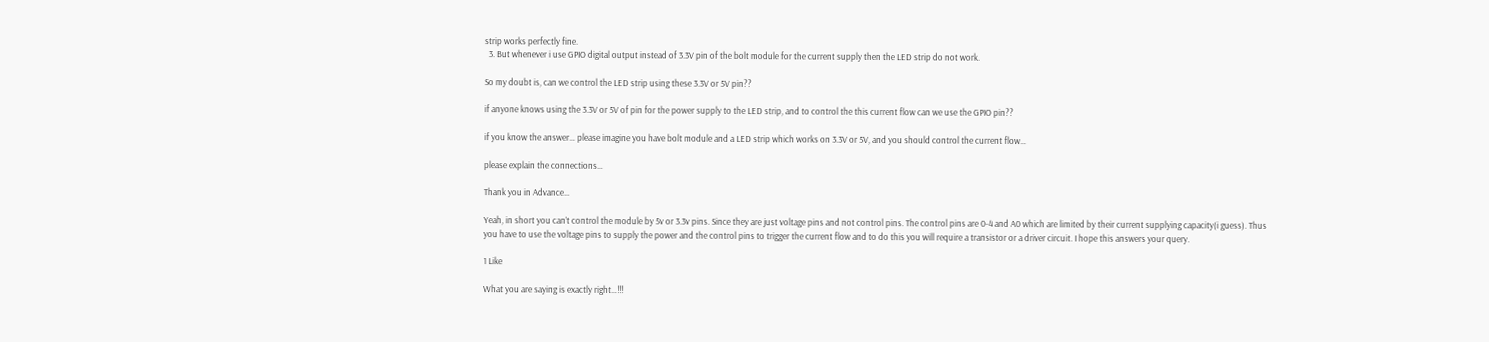strip works perfectly fine.
  3. But whenever i use GPIO digital output instead of 3.3V pin of the bolt module for the current supply then the LED strip do not work.

So my doubt is, can we control the LED strip using these 3.3V or 5V pin??

if anyone knows using the 3.3V or 5V of pin for the power supply to the LED strip, and to control the this current flow can we use the GPIO pin??

if you know the answer… please imagine you have bolt module and a LED strip which works on 3.3V or 5V, and you should control the current flow…

please explain the connections…

Thank you in Advance…

Yeah, in short you can’t control the module by 5v or 3.3v pins. Since they are just voltage pins and not control pins. The control pins are 0-4 and A0 which are limited by their current supplying capacity(i guess). Thus you have to use the voltage pins to supply the power and the control pins to trigger the current flow and to do this you will require a transistor or a driver circuit. I hope this answers your query.

1 Like

What you are saying is exactly right…!!!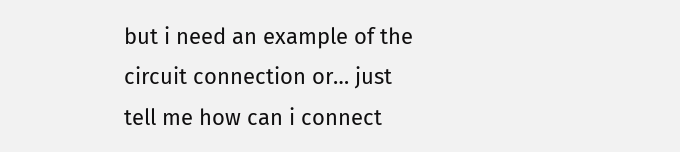but i need an example of the circuit connection or… just tell me how can i connect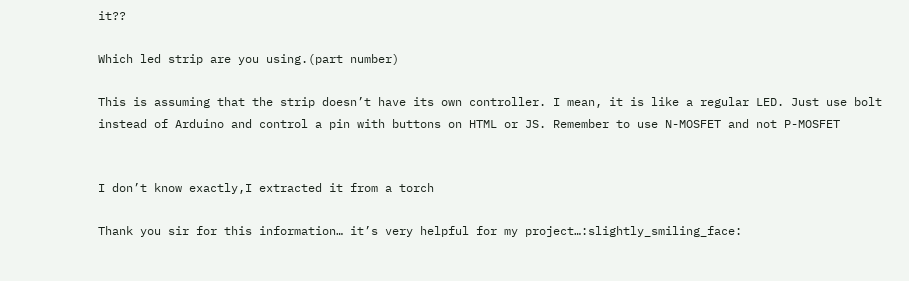it??

Which led strip are you using.(part number)

This is assuming that the strip doesn’t have its own controller. I mean, it is like a regular LED. Just use bolt instead of Arduino and control a pin with buttons on HTML or JS. Remember to use N-MOSFET and not P-MOSFET


I don’t know exactly,I extracted it from a torch

Thank you sir for this information… it’s very helpful for my project…:slightly_smiling_face: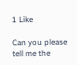1 Like

Can you please tell me the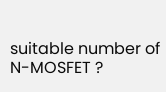suitable number of N-MOSFET ?